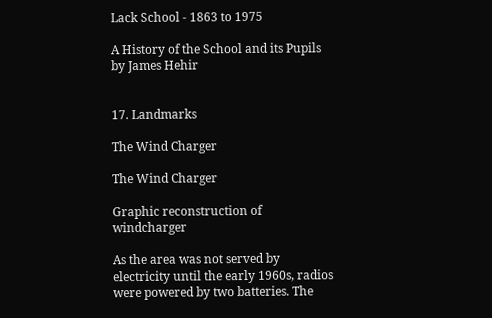Lack School - 1863 to 1975

A History of the School and its Pupils
by James Hehir


17. Landmarks

The Wind Charger

The Wind Charger

Graphic reconstruction of windcharger

As the area was not served by electricity until the early 1960s, radios were powered by two batteries. The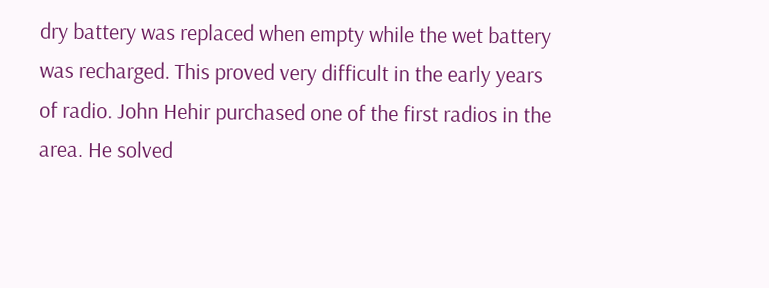dry battery was replaced when empty while the wet battery was recharged. This proved very difficult in the early years of radio. John Hehir purchased one of the first radios in the area. He solved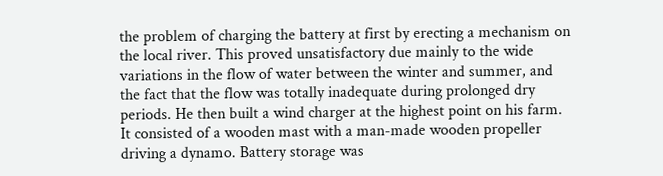the problem of charging the battery at first by erecting a mechanism on the local river. This proved unsatisfactory due mainly to the wide variations in the flow of water between the winter and summer, and the fact that the flow was totally inadequate during prolonged dry periods. He then built a wind charger at the highest point on his farm. It consisted of a wooden mast with a man-made wooden propeller driving a dynamo. Battery storage was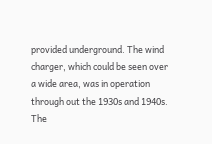provided underground. The wind charger, which could be seen over a wide area, was in operation through out the 1930s and 1940s. The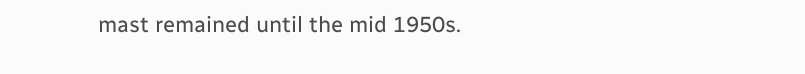mast remained until the mid 1950s.